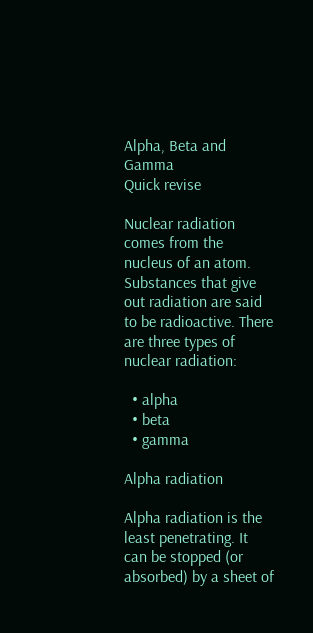Alpha, Beta and Gamma
Quick revise

Nuclear radiation comes from the nucleus of an atom. Substances that give out radiation are said to be radioactive. There are three types of nuclear radiation:

  • alpha
  • beta
  • gamma

Alpha radiation

Alpha radiation is the least penetrating. It can be stopped (or absorbed) by a sheet of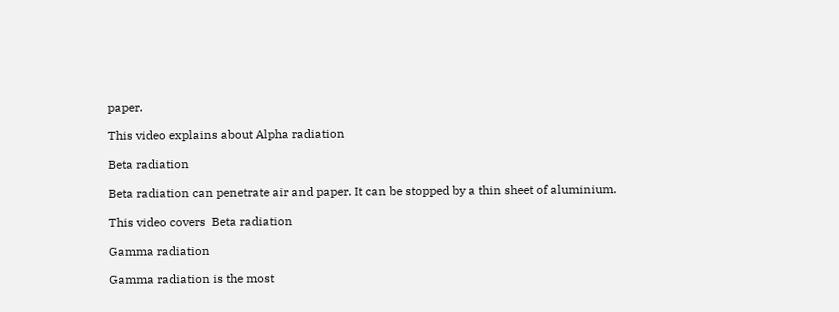paper.

This video explains about Alpha radiation

Beta radiation

Beta radiation can penetrate air and paper. It can be stopped by a thin sheet of aluminium.

This video covers  Beta radiation

Gamma radiation

Gamma radiation is the most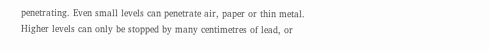penetrating. Even small levels can penetrate air, paper or thin metal. Higher levels can only be stopped by many centimetres of lead, or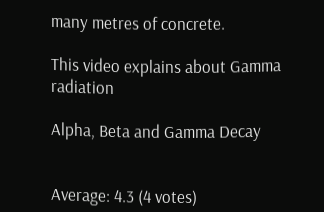many metres of concrete.

This video explains about Gamma radiation

Alpha, Beta and Gamma Decay


Average: 4.3 (4 votes)